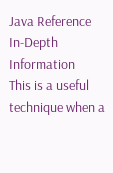Java Reference
In-Depth Information
This is a useful technique when a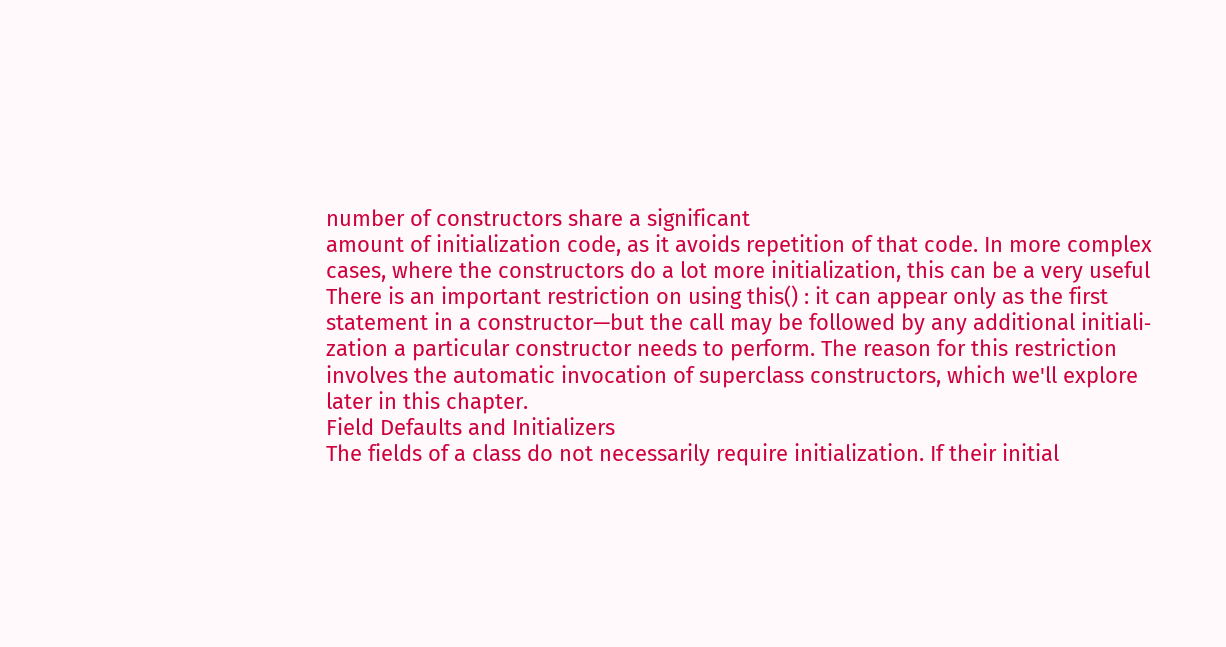number of constructors share a significant
amount of initialization code, as it avoids repetition of that code. In more complex
cases, where the constructors do a lot more initialization, this can be a very useful
There is an important restriction on using this() : it can appear only as the first
statement in a constructor—but the call may be followed by any additional initiali‐
zation a particular constructor needs to perform. The reason for this restriction
involves the automatic invocation of superclass constructors, which we'll explore
later in this chapter.
Field Defaults and Initializers
The fields of a class do not necessarily require initialization. If their initial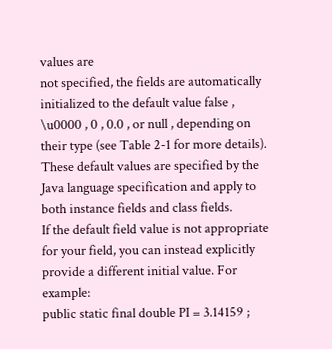values are
not specified, the fields are automatically initialized to the default value false ,
\u0000 , 0 , 0.0 , or null , depending on their type (see Table 2-1 for more details).
These default values are specified by the Java language specification and apply to
both instance fields and class fields.
If the default field value is not appropriate for your field, you can instead explicitly
provide a different initial value. For example:
public static final double PI = 3.14159 ;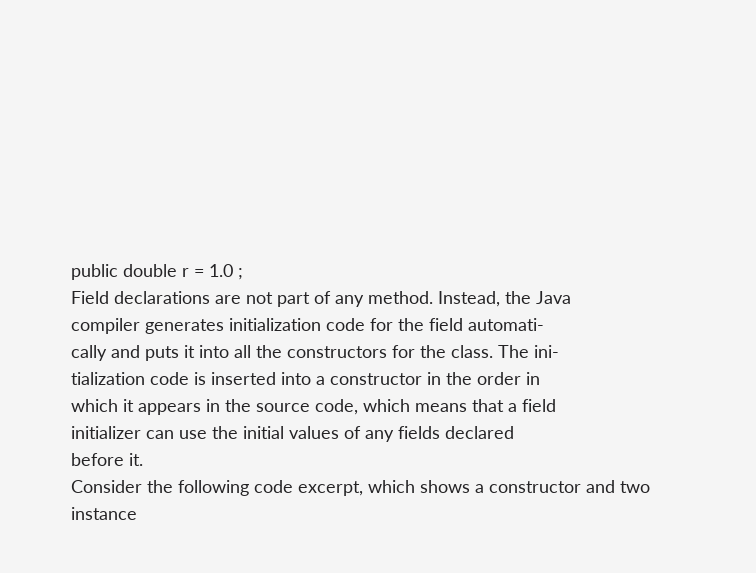public double r = 1.0 ;
Field declarations are not part of any method. Instead, the Java
compiler generates initialization code for the field automati‐
cally and puts it into all the constructors for the class. The ini‐
tialization code is inserted into a constructor in the order in
which it appears in the source code, which means that a field
initializer can use the initial values of any fields declared
before it.
Consider the following code excerpt, which shows a constructor and two instance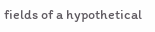fields of a hypothetical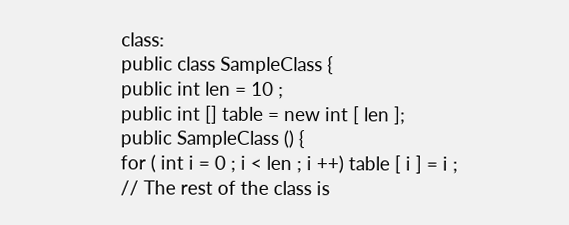class:
public class SampleClass {
public int len = 10 ;
public int [] table = new int [ len ];
public SampleClass () {
for ( int i = 0 ; i < len ; i ++) table [ i ] = i ;
// The rest of the class is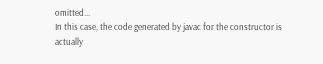omitted...
In this case, the code generated by javac for the constructor is actually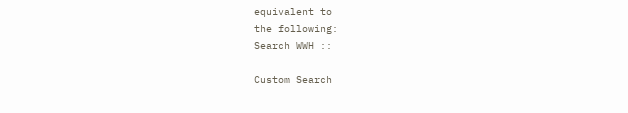equivalent to
the following:
Search WWH ::

Custom Search